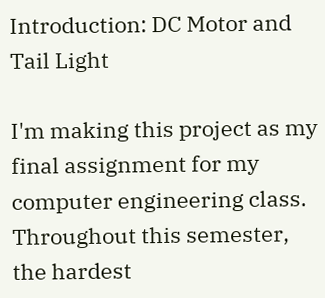Introduction: DC Motor and Tail Light

I'm making this project as my final assignment for my computer engineering class. Throughout this semester, the hardest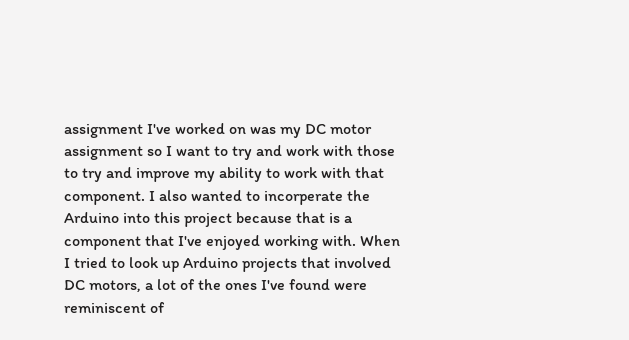assignment I've worked on was my DC motor assignment so I want to try and work with those to try and improve my ability to work with that component. I also wanted to incorperate the Arduino into this project because that is a component that I've enjoyed working with. When I tried to look up Arduino projects that involved DC motors, a lot of the ones I've found were reminiscent of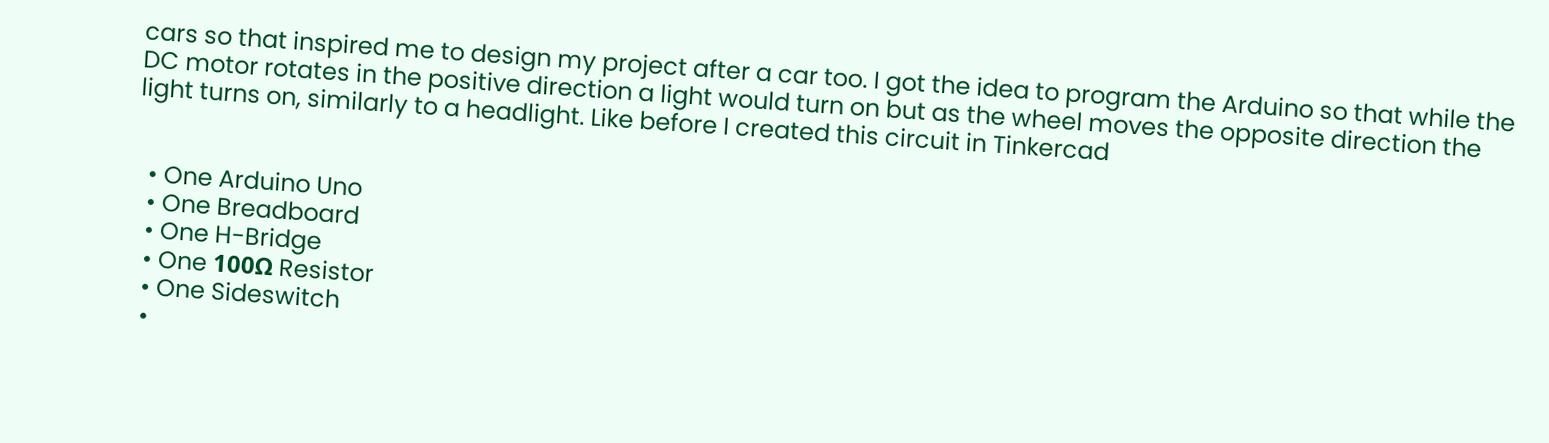cars so that inspired me to design my project after a car too. I got the idea to program the Arduino so that while the DC motor rotates in the positive direction a light would turn on but as the wheel moves the opposite direction the light turns on, similarly to a headlight. Like before I created this circuit in Tinkercad


  • One Arduino Uno
  • One Breadboard
  • One H-Bridge
  • One 100Ω Resistor
  • One Sideswitch
  •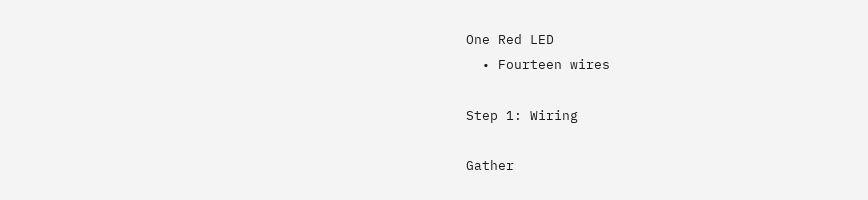One Red LED
  • Fourteen wires

Step 1: Wiring

Gather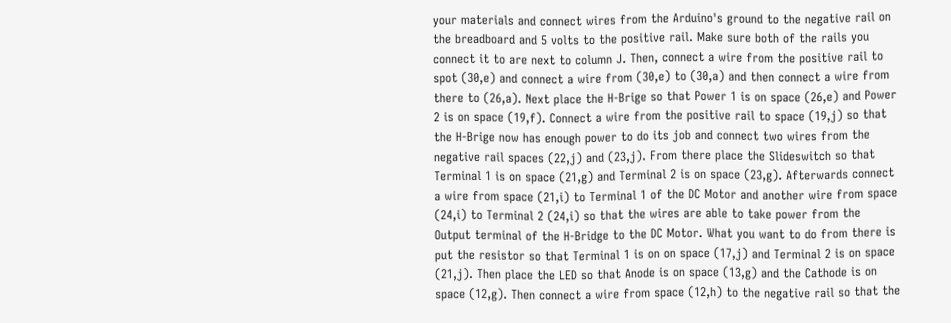your materials and connect wires from the Arduino's ground to the negative rail on the breadboard and 5 volts to the positive rail. Make sure both of the rails you connect it to are next to column J. Then, connect a wire from the positive rail to spot (30,e) and connect a wire from (30,e) to (30,a) and then connect a wire from there to (26,a). Next place the H-Brige so that Power 1 is on space (26,e) and Power 2 is on space (19,f). Connect a wire from the positive rail to space (19,j) so that the H-Brige now has enough power to do its job and connect two wires from the negative rail spaces (22,j) and (23,j). From there place the Slideswitch so that Terminal 1 is on space (21,g) and Terminal 2 is on space (23,g). Afterwards connect a wire from space (21,i) to Terminal 1 of the DC Motor and another wire from space (24,i) to Terminal 2 (24,i) so that the wires are able to take power from the Output terminal of the H-Bridge to the DC Motor. What you want to do from there is put the resistor so that Terminal 1 is on on space (17,j) and Terminal 2 is on space (21,j). Then place the LED so that Anode is on space (13,g) and the Cathode is on space (12,g). Then connect a wire from space (12,h) to the negative rail so that the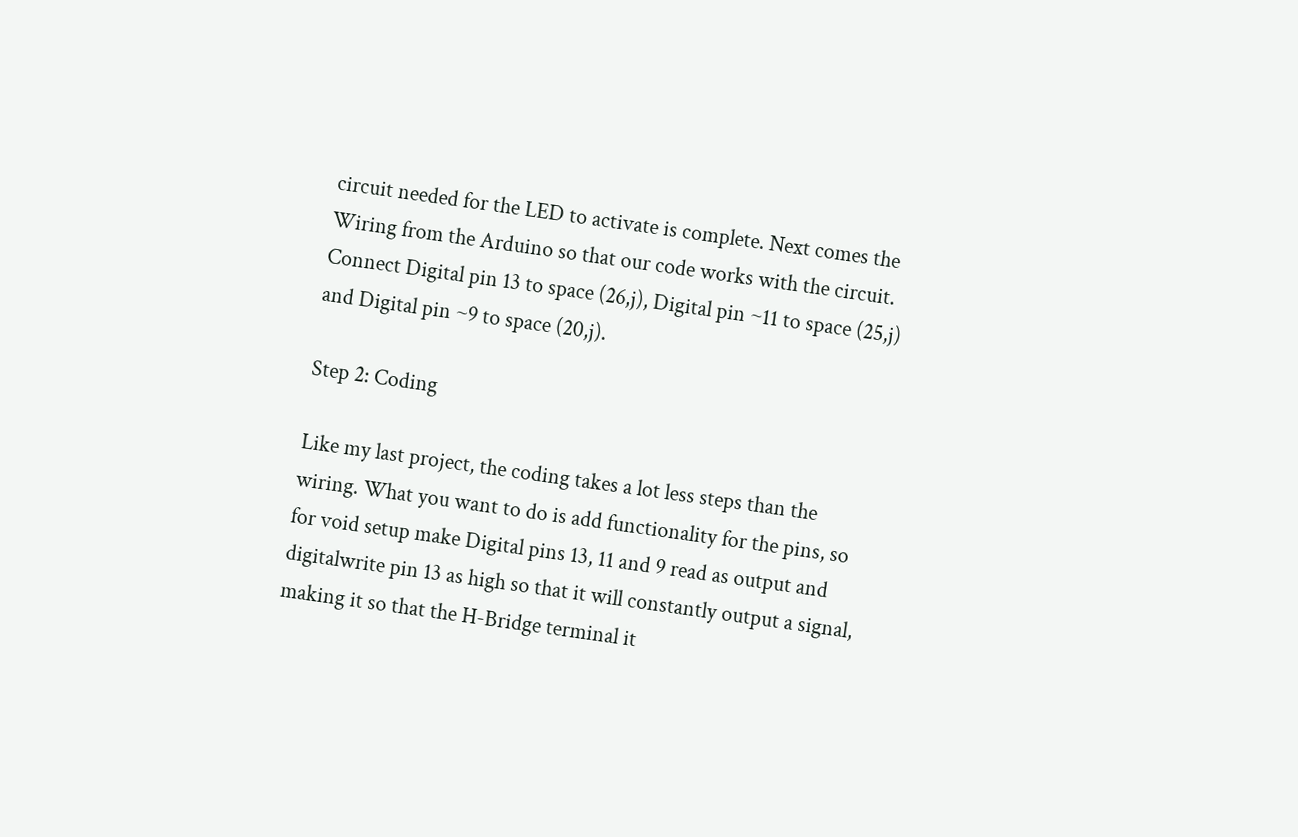circuit needed for the LED to activate is complete. Next comes the Wiring from the Arduino so that our code works with the circuit. Connect Digital pin 13 to space (26,j), Digital pin ~11 to space (25,j) and Digital pin ~9 to space (20,j).

Step 2: Coding

Like my last project, the coding takes a lot less steps than the wiring. What you want to do is add functionality for the pins, so for void setup make Digital pins 13, 11 and 9 read as output and digitalwrite pin 13 as high so that it will constantly output a signal, making it so that the H-Bridge terminal it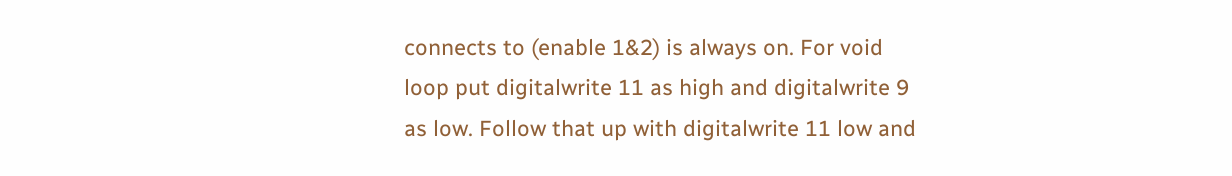connects to (enable 1&2) is always on. For void loop put digitalwrite 11 as high and digitalwrite 9 as low. Follow that up with digitalwrite 11 low and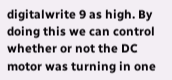digitalwrite 9 as high. By doing this we can control whether or not the DC motor was turning in one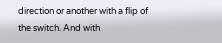direction or another with a flip of the switch. And with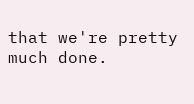that we're pretty much done.